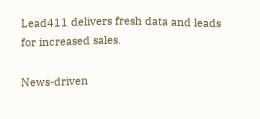Lead411 delivers fresh data and leads for increased sales.

News-driven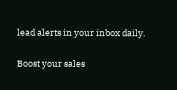lead alerts in your inbox daily.

Boost your sales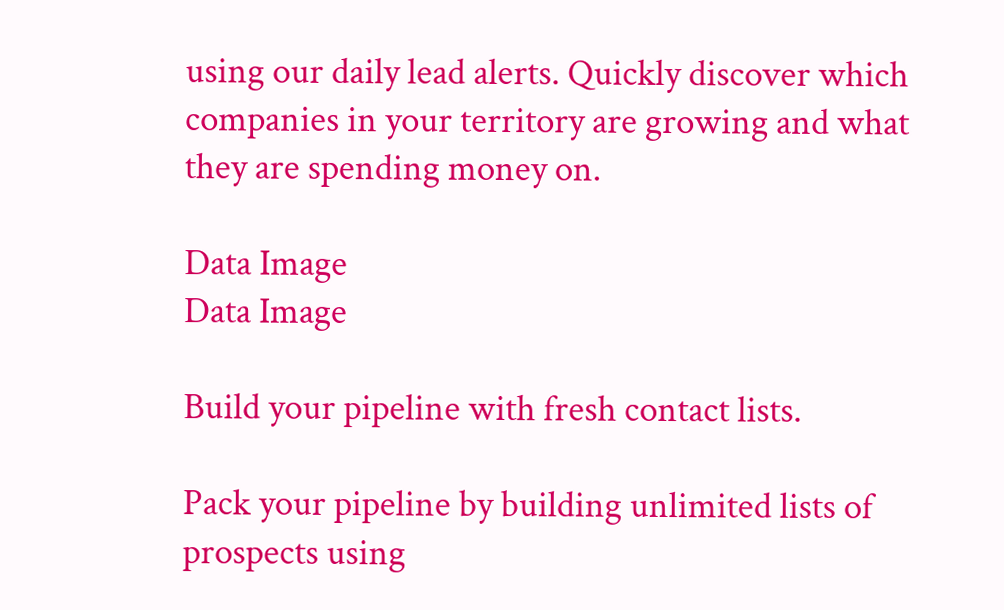using our daily lead alerts. Quickly discover which companies in your territory are growing and what they are spending money on.

Data Image
Data Image

Build your pipeline with fresh contact lists.

Pack your pipeline by building unlimited lists of prospects using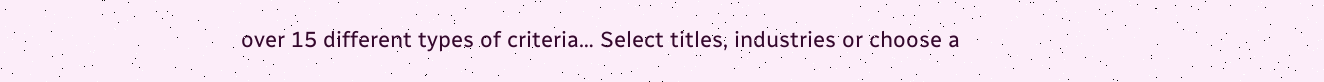over 15 different types of criteria… Select titles, industries or choose a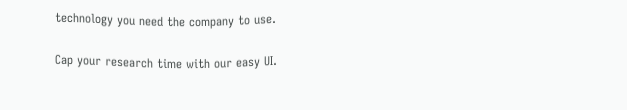technology you need the company to use.

Cap your research time with our easy UI.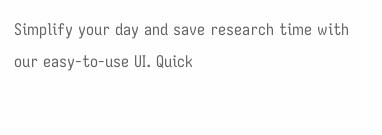Simplify your day and save research time with our easy-to-use UI. Quick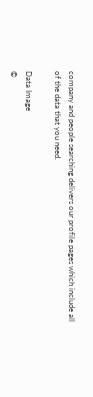company and people searching delivers our profile pages which include all of the data that you need.

Data Image
©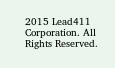2015 Lead411 Corporation. All Rights Reserved.